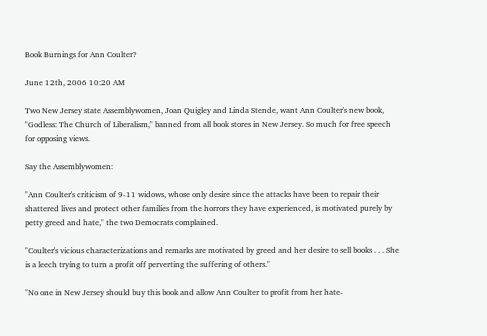Book Burnings for Ann Coulter?

June 12th, 2006 10:20 AM

Two New Jersey state Assemblywomen, Joan Quigley and Linda Stende, want Ann Coulter's new book, "Godless: The Church of Liberalism," banned from all book stores in New Jersey. So much for free speech for opposing views.

Say the Assemblywomen:

"Ann Coulter's criticism of 9-11 widows, whose only desire since the attacks have been to repair their shattered lives and protect other families from the horrors they have experienced, is motivated purely by petty greed and hate," the two Democrats complained.

"Coulter's vicious characterizations and remarks are motivated by greed and her desire to sell books . . . She is a leech trying to turn a profit off perverting the suffering of others."

"No one in New Jersey should buy this book and allow Ann Coulter to profit from her hate-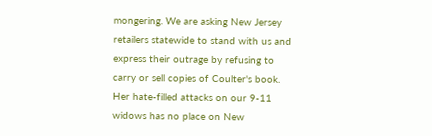mongering. We are asking New Jersey retailers statewide to stand with us and express their outrage by refusing to carry or sell copies of Coulter's book. Her hate-filled attacks on our 9-11 widows has no place on New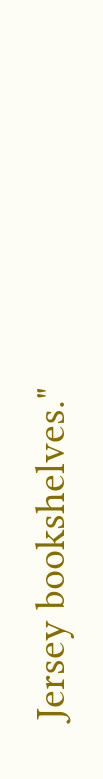Jersey bookshelves."